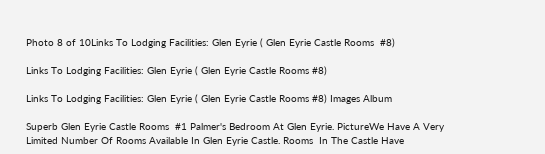Photo 8 of 10Links To Lodging Facilities: Glen Eyrie ( Glen Eyrie Castle Rooms  #8)

Links To Lodging Facilities: Glen Eyrie ( Glen Eyrie Castle Rooms #8)

Links To Lodging Facilities: Glen Eyrie ( Glen Eyrie Castle Rooms #8) Images Album

Superb Glen Eyrie Castle Rooms  #1 Palmer's Bedroom At Glen Eyrie. PictureWe Have A Very Limited Number Of Rooms Available In Glen Eyrie Castle. Rooms  In The Castle Have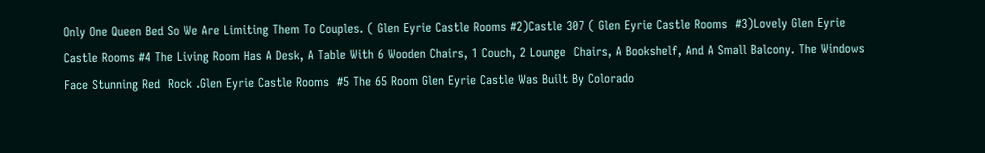Only One Queen Bed So We Are Limiting Them To Couples. ( Glen Eyrie Castle Rooms #2)Castle 307 ( Glen Eyrie Castle Rooms  #3)Lovely Glen Eyrie Castle Rooms #4 The Living Room Has A Desk, A Table With 6 Wooden Chairs, 1 Couch, 2 Lounge  Chairs, A Bookshelf, And A Small Balcony. The Windows Face Stunning Red  Rock .Glen Eyrie Castle Rooms  #5 The 65 Room Glen Eyrie Castle Was Built By Colorado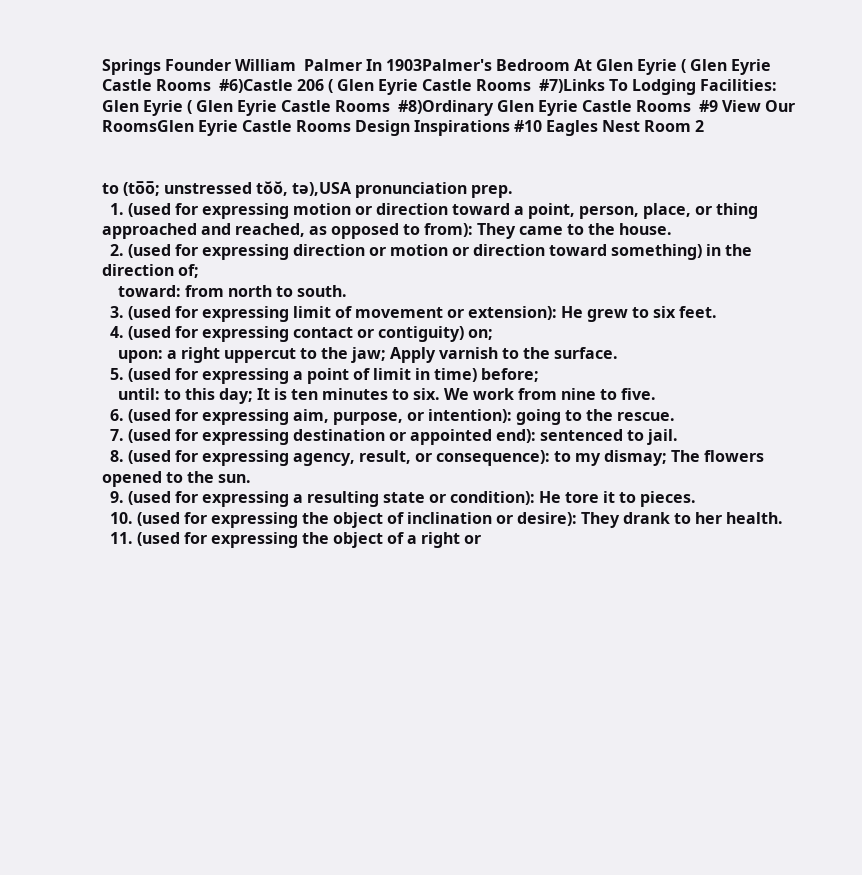Springs Founder William  Palmer In 1903Palmer's Bedroom At Glen Eyrie ( Glen Eyrie Castle Rooms  #6)Castle 206 ( Glen Eyrie Castle Rooms  #7)Links To Lodging Facilities: Glen Eyrie ( Glen Eyrie Castle Rooms  #8)Ordinary Glen Eyrie Castle Rooms  #9 View Our RoomsGlen Eyrie Castle Rooms Design Inspirations #10 Eagles Nest Room 2


to (to̅o̅; unstressed tŏŏ, tə),USA pronunciation prep.
  1. (used for expressing motion or direction toward a point, person, place, or thing approached and reached, as opposed to from): They came to the house.
  2. (used for expressing direction or motion or direction toward something) in the direction of;
    toward: from north to south.
  3. (used for expressing limit of movement or extension): He grew to six feet.
  4. (used for expressing contact or contiguity) on;
    upon: a right uppercut to the jaw; Apply varnish to the surface.
  5. (used for expressing a point of limit in time) before;
    until: to this day; It is ten minutes to six. We work from nine to five.
  6. (used for expressing aim, purpose, or intention): going to the rescue.
  7. (used for expressing destination or appointed end): sentenced to jail.
  8. (used for expressing agency, result, or consequence): to my dismay; The flowers opened to the sun.
  9. (used for expressing a resulting state or condition): He tore it to pieces.
  10. (used for expressing the object of inclination or desire): They drank to her health.
  11. (used for expressing the object of a right or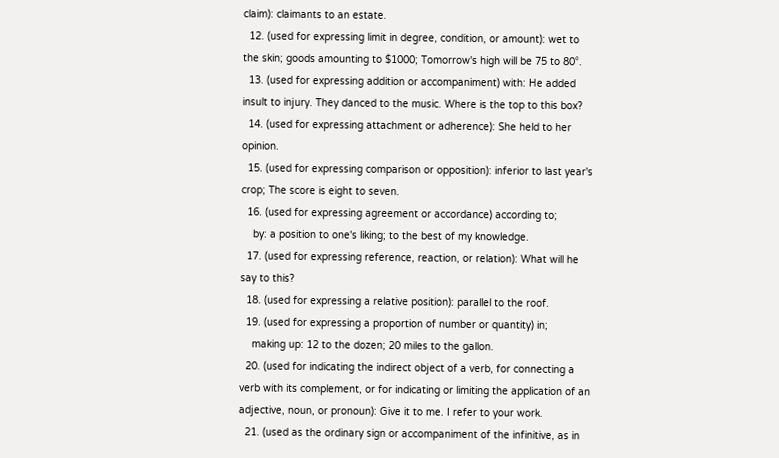claim): claimants to an estate.
  12. (used for expressing limit in degree, condition, or amount): wet to the skin; goods amounting to $1000; Tomorrow's high will be 75 to 80°.
  13. (used for expressing addition or accompaniment) with: He added insult to injury. They danced to the music. Where is the top to this box?
  14. (used for expressing attachment or adherence): She held to her opinion.
  15. (used for expressing comparison or opposition): inferior to last year's crop; The score is eight to seven.
  16. (used for expressing agreement or accordance) according to;
    by: a position to one's liking; to the best of my knowledge.
  17. (used for expressing reference, reaction, or relation): What will he say to this?
  18. (used for expressing a relative position): parallel to the roof.
  19. (used for expressing a proportion of number or quantity) in;
    making up: 12 to the dozen; 20 miles to the gallon.
  20. (used for indicating the indirect object of a verb, for connecting a verb with its complement, or for indicating or limiting the application of an adjective, noun, or pronoun): Give it to me. I refer to your work.
  21. (used as the ordinary sign or accompaniment of the infinitive, as in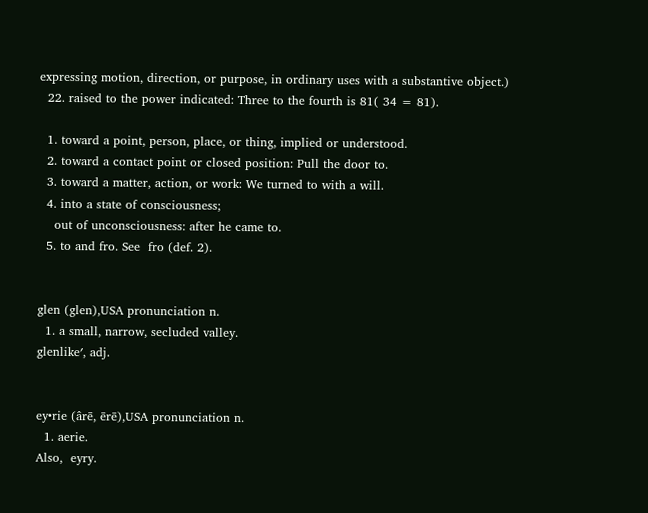expressing motion, direction, or purpose, in ordinary uses with a substantive object.)
  22. raised to the power indicated: Three to the fourth is 81( 34 = 81).

  1. toward a point, person, place, or thing, implied or understood.
  2. toward a contact point or closed position: Pull the door to.
  3. toward a matter, action, or work: We turned to with a will.
  4. into a state of consciousness;
    out of unconsciousness: after he came to.
  5. to and fro. See  fro (def. 2).


glen (glen),USA pronunciation n.
  1. a small, narrow, secluded valley.
glenlike′, adj.


ey•rie (ârē, ērē),USA pronunciation n.
  1. aerie.
Also,  eyry.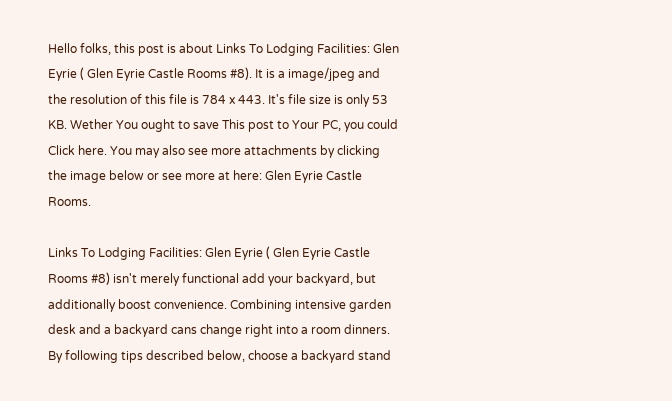Hello folks, this post is about Links To Lodging Facilities: Glen Eyrie ( Glen Eyrie Castle Rooms #8). It is a image/jpeg and the resolution of this file is 784 x 443. It's file size is only 53 KB. Wether You ought to save This post to Your PC, you could Click here. You may also see more attachments by clicking the image below or see more at here: Glen Eyrie Castle Rooms.

Links To Lodging Facilities: Glen Eyrie ( Glen Eyrie Castle Rooms #8) isn't merely functional add your backyard, but additionally boost convenience. Combining intensive garden desk and a backyard cans change right into a room dinners. By following tips described below, choose a backyard stand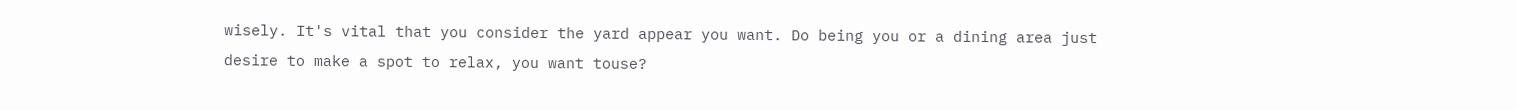wisely. It's vital that you consider the yard appear you want. Do being you or a dining area just desire to make a spot to relax, you want touse?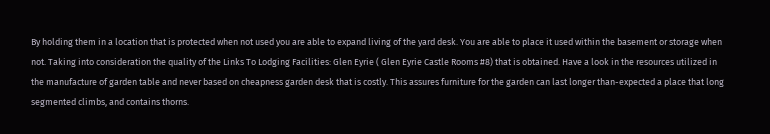By holding them in a location that is protected when not used you are able to expand living of the yard desk. You are able to place it used within the basement or storage when not. Taking into consideration the quality of the Links To Lodging Facilities: Glen Eyrie ( Glen Eyrie Castle Rooms #8) that is obtained. Have a look in the resources utilized in the manufacture of garden table and never based on cheapness garden desk that is costly. This assures furniture for the garden can last longer than-expected a place that long segmented climbs, and contains thorns.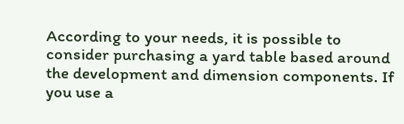According to your needs, it is possible to consider purchasing a yard table based around the development and dimension components. If you use a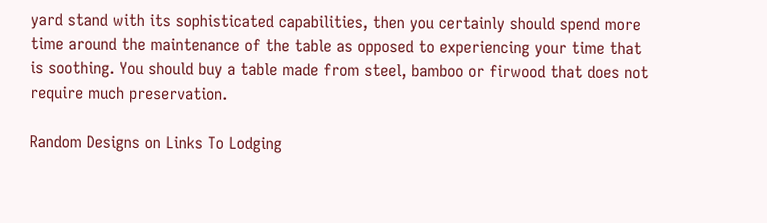yard stand with its sophisticated capabilities, then you certainly should spend more time around the maintenance of the table as opposed to experiencing your time that is soothing. You should buy a table made from steel, bamboo or firwood that does not require much preservation.

Random Designs on Links To Lodging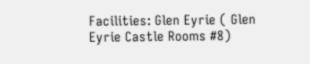Facilities: Glen Eyrie ( Glen Eyrie Castle Rooms #8)